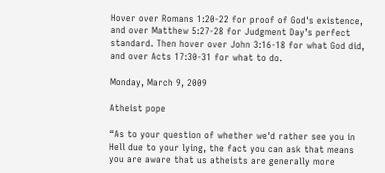Hover over Romans 1:20-22 for proof of God's existence, and over Matthew 5:27-28 for Judgment Day’s perfect standard. Then hover over John 3:16-18 for what God did, and over Acts 17:30-31 for what to do.

Monday, March 9, 2009

Atheist pope

“As to your question of whether we'd rather see you in Hell due to your lying, the fact you can ask that means you are aware that us atheists are generally more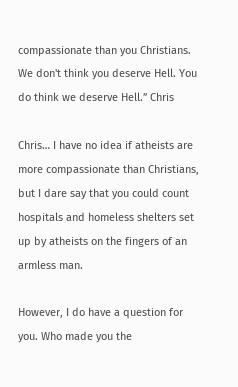compassionate than you Christians. We don't think you deserve Hell. You do think we deserve Hell.” Chris

Chris… I have no idea if atheists are more compassionate than Christians, but I dare say that you could count hospitals and homeless shelters set up by atheists on the fingers of an armless man.

However, I do have a question for you. Who made you the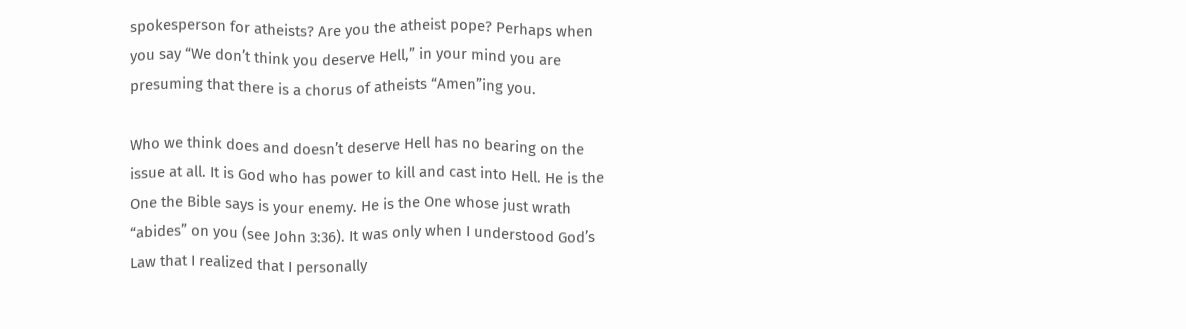spokesperson for atheists? Are you the atheist pope? Perhaps when you say “We don’t think you deserve Hell,” in your mind you are presuming that there is a chorus of atheists “Amen”ing you.

Who we think does and doesn’t deserve Hell has no bearing on the issue at all. It is God who has power to kill and cast into Hell. He is the One the Bible says is your enemy. He is the One whose just wrath “abides” on you (see John 3:36). It was only when I understood God’s Law that I realized that I personally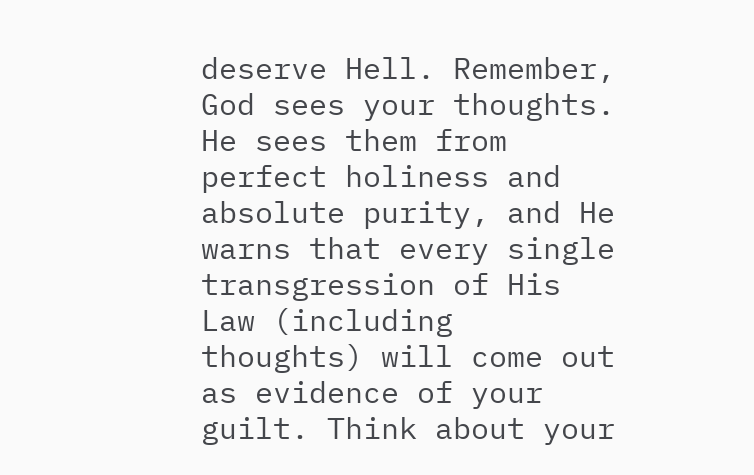deserve Hell. Remember, God sees your thoughts. He sees them from perfect holiness and absolute purity, and He warns that every single transgression of His Law (including thoughts) will come out as evidence of your guilt. Think about your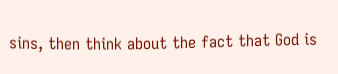sins, then think about the fact that God is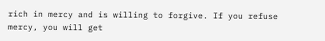rich in mercy and is willing to forgive. If you refuse mercy, you will get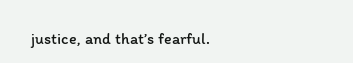justice, and that’s fearful.